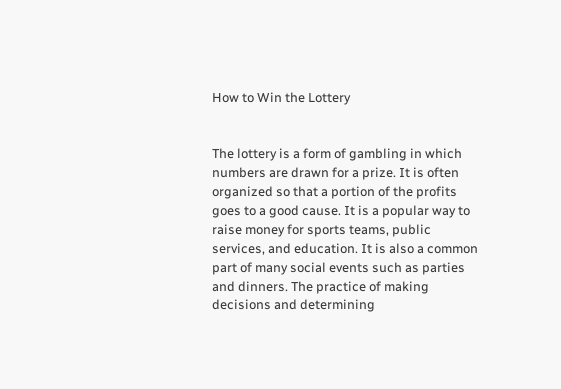How to Win the Lottery


The lottery is a form of gambling in which numbers are drawn for a prize. It is often organized so that a portion of the profits goes to a good cause. It is a popular way to raise money for sports teams, public services, and education. It is also a common part of many social events such as parties and dinners. The practice of making decisions and determining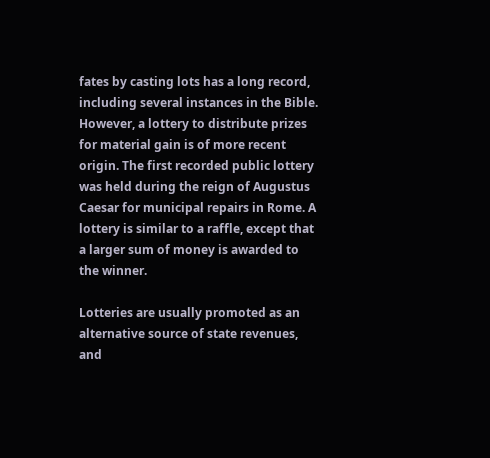fates by casting lots has a long record, including several instances in the Bible. However, a lottery to distribute prizes for material gain is of more recent origin. The first recorded public lottery was held during the reign of Augustus Caesar for municipal repairs in Rome. A lottery is similar to a raffle, except that a larger sum of money is awarded to the winner.

Lotteries are usually promoted as an alternative source of state revenues, and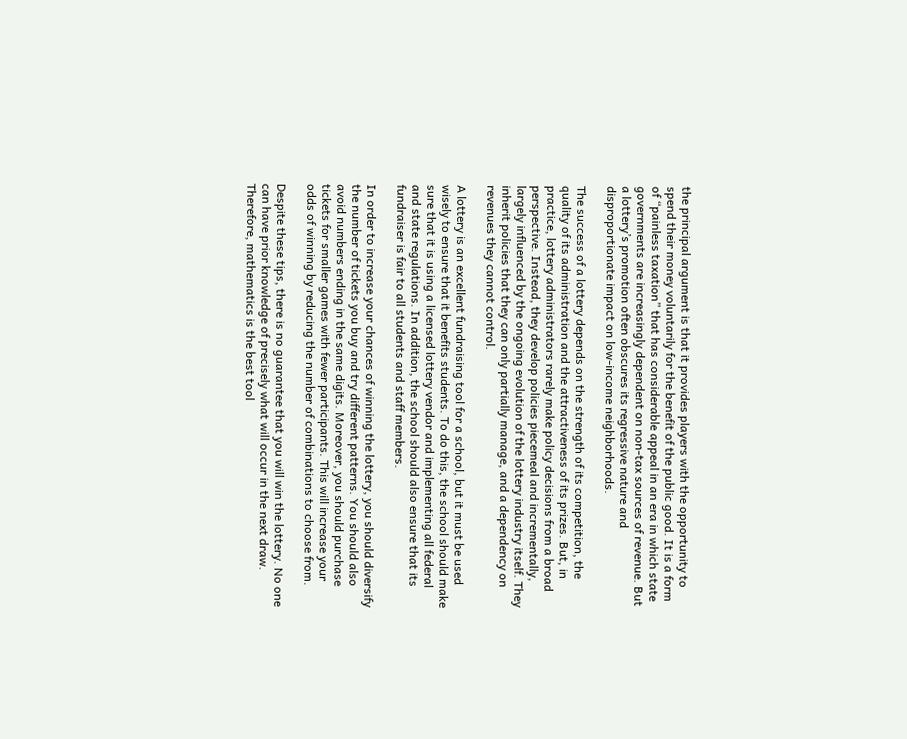the principal argument is that it provides players with the opportunity to spend their money voluntarily for the benefit of the public good. It is a form of “painless taxation” that has considerable appeal in an era in which state governments are increasingly dependent on non-tax sources of revenue. But a lottery’s promotion often obscures its regressive nature and disproportionate impact on low-income neighborhoods.

The success of a lottery depends on the strength of its competition, the quality of its administration and the attractiveness of its prizes. But, in practice, lottery administrators rarely make policy decisions from a broad perspective. Instead, they develop policies piecemeal and incrementally, largely influenced by the ongoing evolution of the lottery industry itself. They inherit policies that they can only partially manage, and a dependency on revenues they cannot control.

A lottery is an excellent fundraising tool for a school, but it must be used wisely to ensure that it benefits students. To do this, the school should make sure that it is using a licensed lottery vendor and implementing all federal and state regulations. In addition, the school should also ensure that its fundraiser is fair to all students and staff members.

In order to increase your chances of winning the lottery, you should diversify the number of tickets you buy and try different patterns. You should also avoid numbers ending in the same digits. Moreover, you should purchase tickets for smaller games with fewer participants. This will increase your odds of winning by reducing the number of combinations to choose from.

Despite these tips, there is no guarantee that you will win the lottery. No one can have prior knowledge of precisely what will occur in the next draw. Therefore, mathematics is the best tool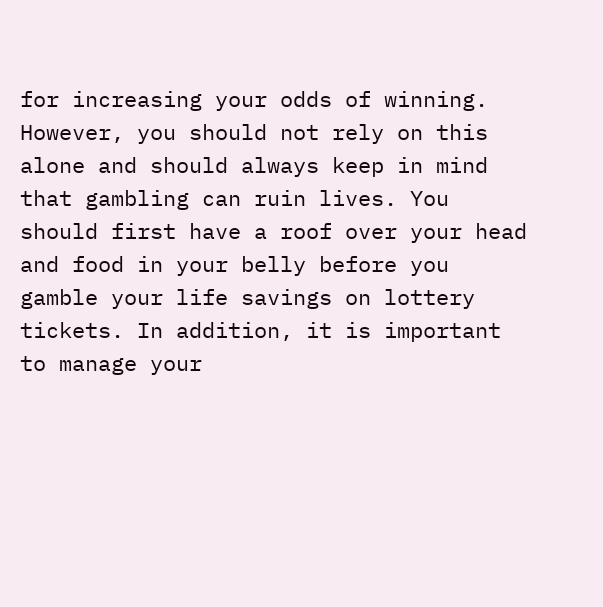for increasing your odds of winning. However, you should not rely on this alone and should always keep in mind that gambling can ruin lives. You should first have a roof over your head and food in your belly before you gamble your life savings on lottery tickets. In addition, it is important to manage your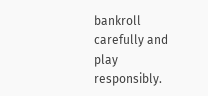bankroll carefully and play responsibly.